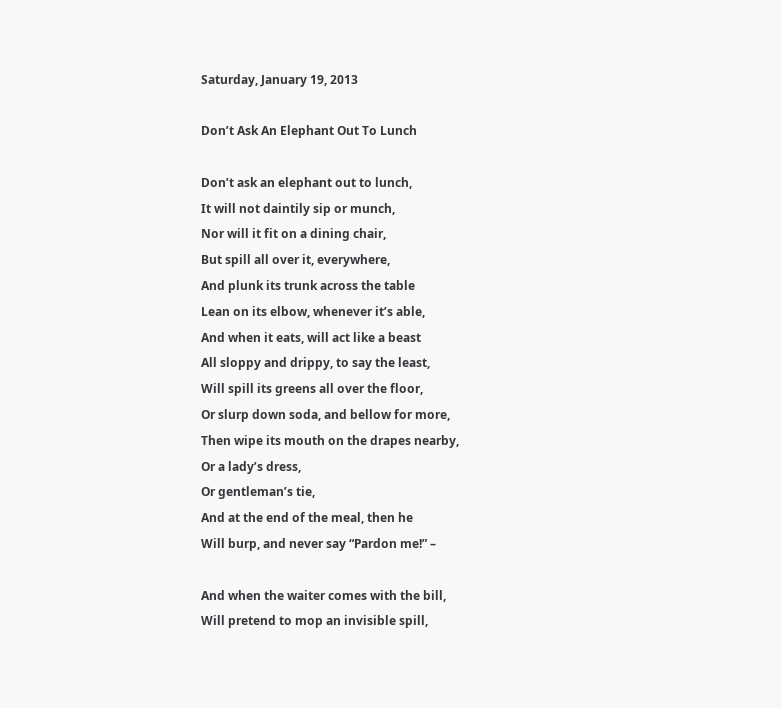Saturday, January 19, 2013

Don’t Ask An Elephant Out To Lunch

Don’t ask an elephant out to lunch,
It will not daintily sip or munch,
Nor will it fit on a dining chair,
But spill all over it, everywhere,
And plunk its trunk across the table
Lean on its elbow, whenever it’s able,
And when it eats, will act like a beast
All sloppy and drippy, to say the least,
Will spill its greens all over the floor,
Or slurp down soda, and bellow for more,
Then wipe its mouth on the drapes nearby,
Or a lady’s dress,
Or gentleman’s tie,
And at the end of the meal, then he
Will burp, and never say “Pardon me!” –

And when the waiter comes with the bill,
Will pretend to mop an invisible spill,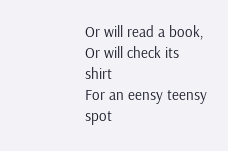Or will read a book,
Or will check its shirt
For an eensy teensy spot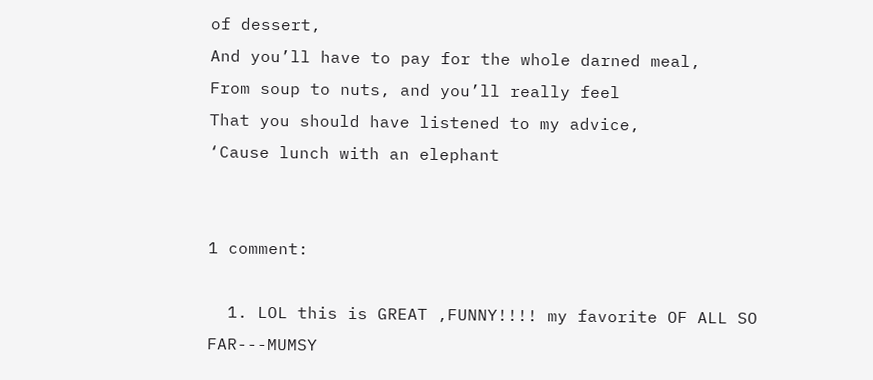of dessert,
And you’ll have to pay for the whole darned meal,
From soup to nuts, and you’ll really feel
That you should have listened to my advice,
‘Cause lunch with an elephant


1 comment:

  1. LOL this is GREAT ,FUNNY!!!! my favorite OF ALL SO FAR---MUMSY